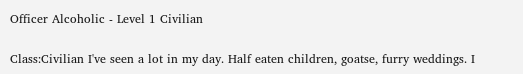Officer Alcoholic - Level 1 Civilian

Class:Civilian I've seen a lot in my day. Half eaten children, goatse, furry weddings. I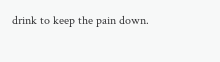drink to keep the pain down.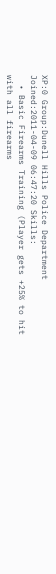XP:0 Group:Dunell Hills Police Department
Joined:2011-04-09 06:47:20 Skills:
  • Basic Firearms Training (Player gets +25% to hit with all firearms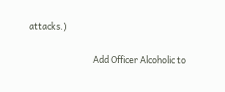attacks.)

                                Add Officer Alcoholic to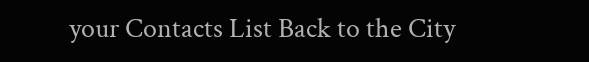your Contacts List Back to the City